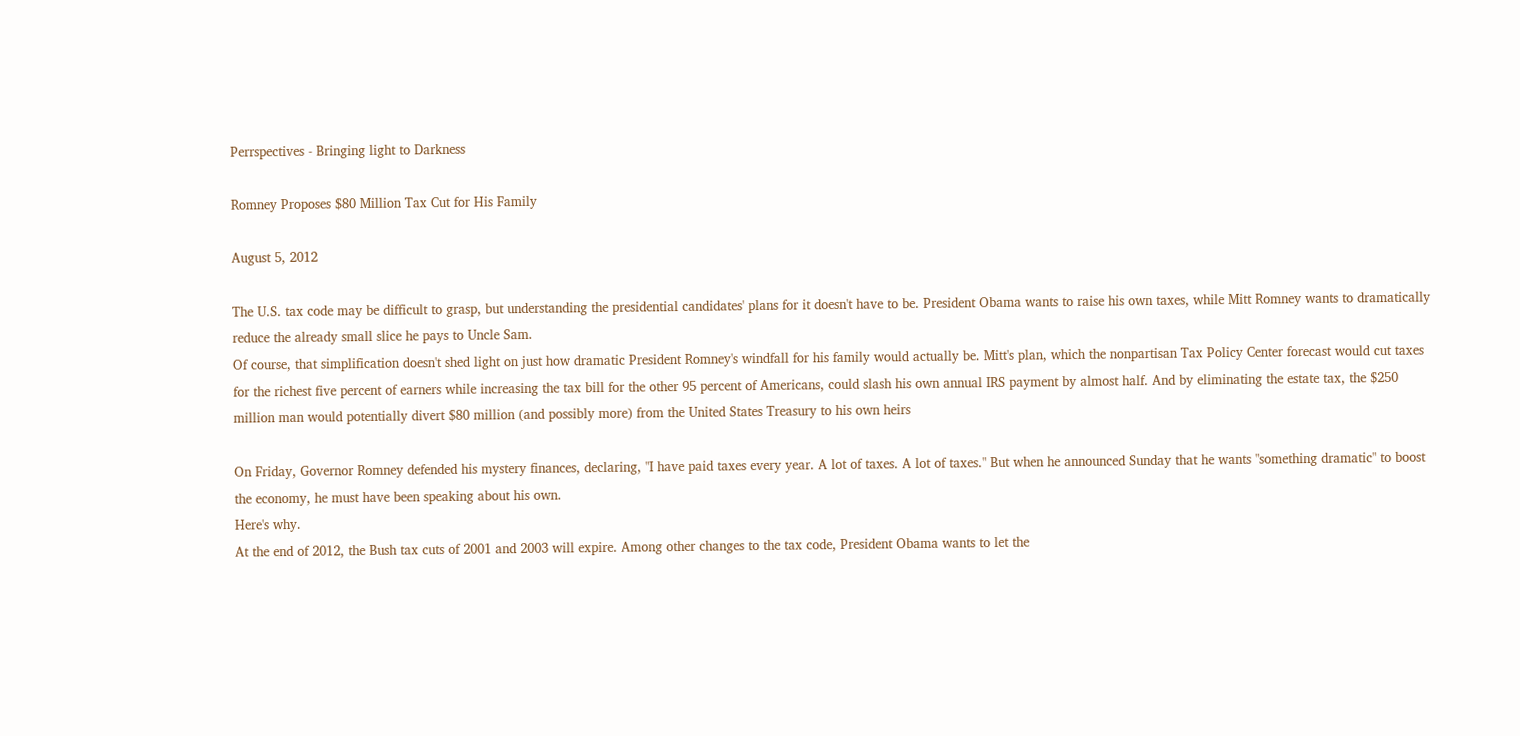Perrspectives - Bringing light to Darkness

Romney Proposes $80 Million Tax Cut for His Family

August 5, 2012

The U.S. tax code may be difficult to grasp, but understanding the presidential candidates' plans for it doesn't have to be. President Obama wants to raise his own taxes, while Mitt Romney wants to dramatically reduce the already small slice he pays to Uncle Sam.
Of course, that simplification doesn't shed light on just how dramatic President Romney's windfall for his family would actually be. Mitt's plan, which the nonpartisan Tax Policy Center forecast would cut taxes for the richest five percent of earners while increasing the tax bill for the other 95 percent of Americans, could slash his own annual IRS payment by almost half. And by eliminating the estate tax, the $250 million man would potentially divert $80 million (and possibly more) from the United States Treasury to his own heirs

On Friday, Governor Romney defended his mystery finances, declaring, "I have paid taxes every year. A lot of taxes. A lot of taxes." But when he announced Sunday that he wants "something dramatic" to boost the economy, he must have been speaking about his own.
Here's why.
At the end of 2012, the Bush tax cuts of 2001 and 2003 will expire. Among other changes to the tax code, President Obama wants to let the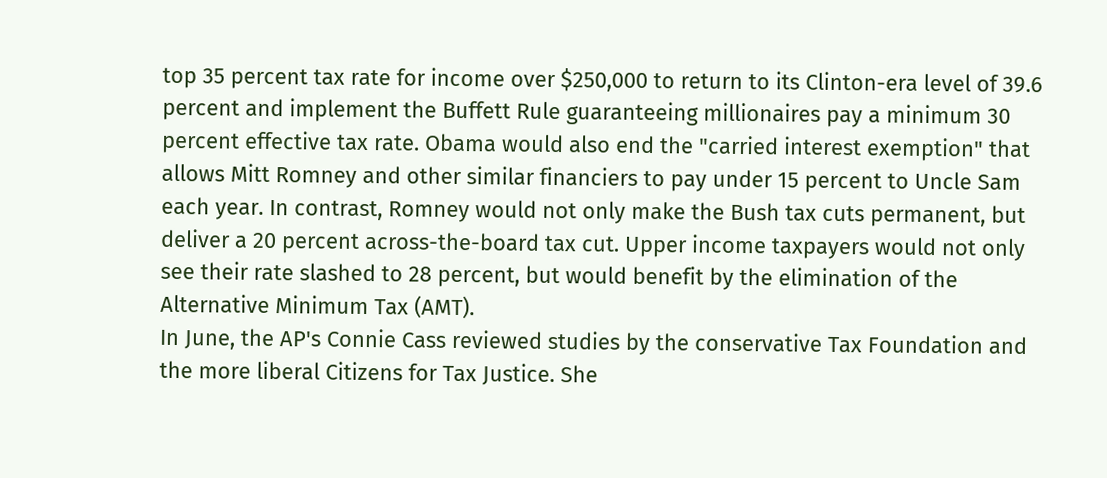top 35 percent tax rate for income over $250,000 to return to its Clinton-era level of 39.6 percent and implement the Buffett Rule guaranteeing millionaires pay a minimum 30 percent effective tax rate. Obama would also end the "carried interest exemption" that allows Mitt Romney and other similar financiers to pay under 15 percent to Uncle Sam each year. In contrast, Romney would not only make the Bush tax cuts permanent, but deliver a 20 percent across-the-board tax cut. Upper income taxpayers would not only see their rate slashed to 28 percent, but would benefit by the elimination of the Alternative Minimum Tax (AMT).
In June, the AP's Connie Cass reviewed studies by the conservative Tax Foundation and the more liberal Citizens for Tax Justice. She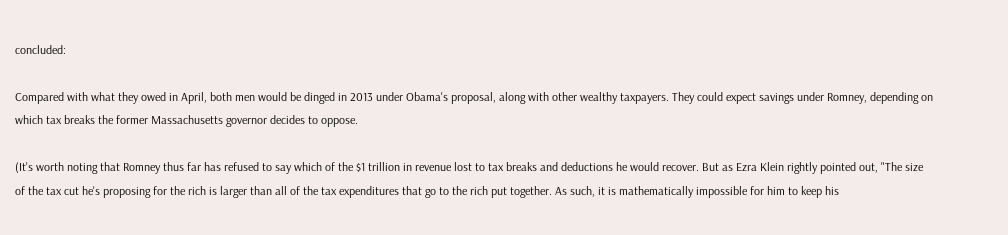concluded:

Compared with what they owed in April, both men would be dinged in 2013 under Obama's proposal, along with other wealthy taxpayers. They could expect savings under Romney, depending on which tax breaks the former Massachusetts governor decides to oppose.

(It's worth noting that Romney thus far has refused to say which of the $1 trillion in revenue lost to tax breaks and deductions he would recover. But as Ezra Klein rightly pointed out, "The size of the tax cut he's proposing for the rich is larger than all of the tax expenditures that go to the rich put together. As such, it is mathematically impossible for him to keep his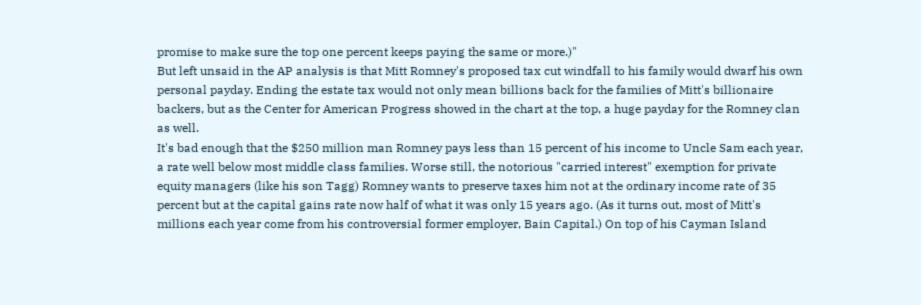promise to make sure the top one percent keeps paying the same or more.)"
But left unsaid in the AP analysis is that Mitt Romney's proposed tax cut windfall to his family would dwarf his own personal payday. Ending the estate tax would not only mean billions back for the families of Mitt's billionaire backers, but as the Center for American Progress showed in the chart at the top, a huge payday for the Romney clan as well.
It's bad enough that the $250 million man Romney pays less than 15 percent of his income to Uncle Sam each year, a rate well below most middle class families. Worse still, the notorious "carried interest" exemption for private equity managers (like his son Tagg) Romney wants to preserve taxes him not at the ordinary income rate of 35 percent but at the capital gains rate now half of what it was only 15 years ago. (As it turns out, most of Mitt's millions each year come from his controversial former employer, Bain Capital.) On top of his Cayman Island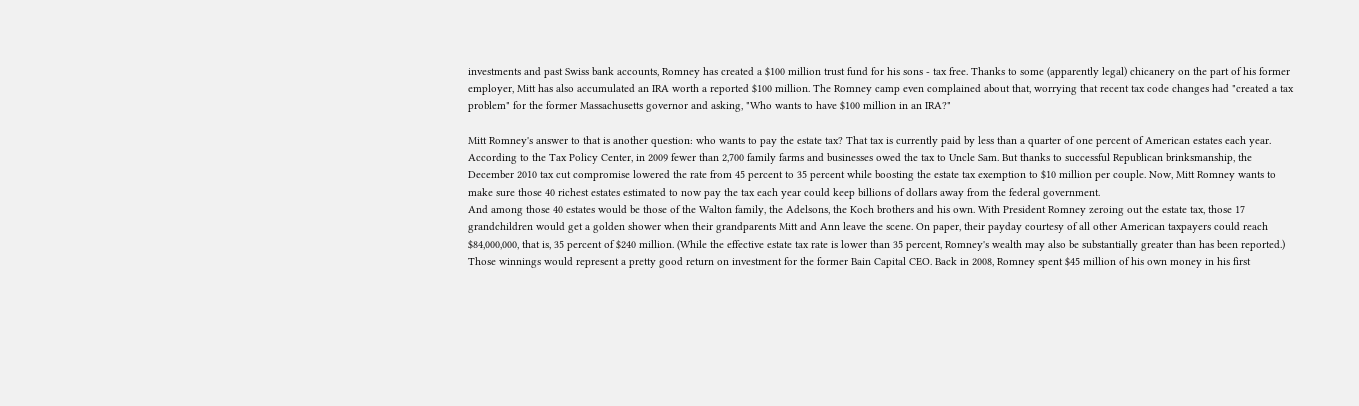investments and past Swiss bank accounts, Romney has created a $100 million trust fund for his sons - tax free. Thanks to some (apparently legal) chicanery on the part of his former employer, Mitt has also accumulated an IRA worth a reported $100 million. The Romney camp even complained about that, worrying that recent tax code changes had "created a tax problem" for the former Massachusetts governor and asking, "Who wants to have $100 million in an IRA?"

Mitt Romney's answer to that is another question: who wants to pay the estate tax? That tax is currently paid by less than a quarter of one percent of American estates each year. According to the Tax Policy Center, in 2009 fewer than 2,700 family farms and businesses owed the tax to Uncle Sam. But thanks to successful Republican brinksmanship, the December 2010 tax cut compromise lowered the rate from 45 percent to 35 percent while boosting the estate tax exemption to $10 million per couple. Now, Mitt Romney wants to make sure those 40 richest estates estimated to now pay the tax each year could keep billions of dollars away from the federal government.
And among those 40 estates would be those of the Walton family, the Adelsons, the Koch brothers and his own. With President Romney zeroing out the estate tax, those 17 grandchildren would get a golden shower when their grandparents Mitt and Ann leave the scene. On paper, their payday courtesy of all other American taxpayers could reach $84,000,000, that is, 35 percent of $240 million. (While the effective estate tax rate is lower than 35 percent, Romney's wealth may also be substantially greater than has been reported.)
Those winnings would represent a pretty good return on investment for the former Bain Capital CEO. Back in 2008, Romney spent $45 million of his own money in his first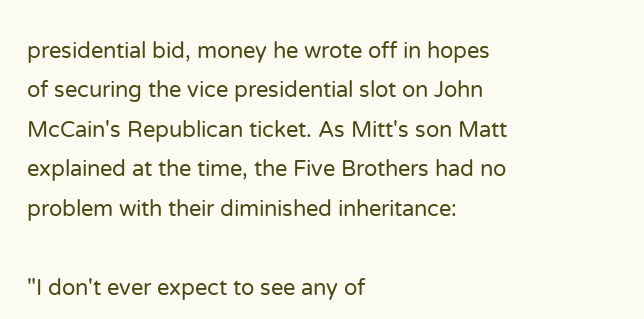presidential bid, money he wrote off in hopes of securing the vice presidential slot on John McCain's Republican ticket. As Mitt's son Matt explained at the time, the Five Brothers had no problem with their diminished inheritance:

"I don't ever expect to see any of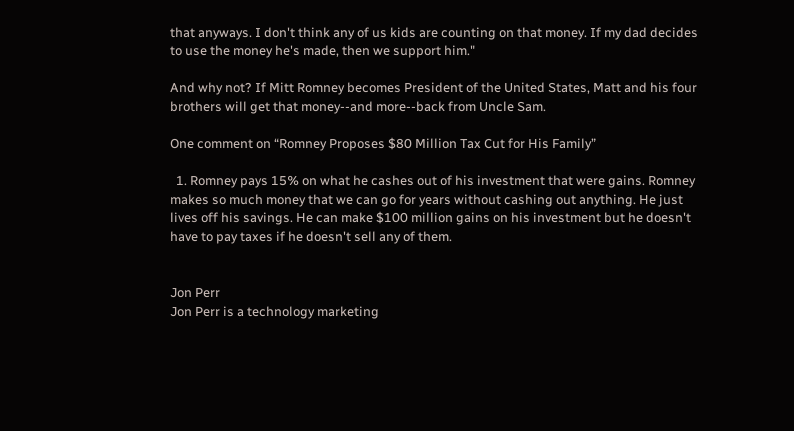that anyways. I don't think any of us kids are counting on that money. If my dad decides to use the money he's made, then we support him."

And why not? If Mitt Romney becomes President of the United States, Matt and his four brothers will get that money--and more--back from Uncle Sam.

One comment on “Romney Proposes $80 Million Tax Cut for His Family”

  1. Romney pays 15% on what he cashes out of his investment that were gains. Romney makes so much money that we can go for years without cashing out anything. He just lives off his savings. He can make $100 million gains on his investment but he doesn't have to pay taxes if he doesn't sell any of them.


Jon Perr
Jon Perr is a technology marketing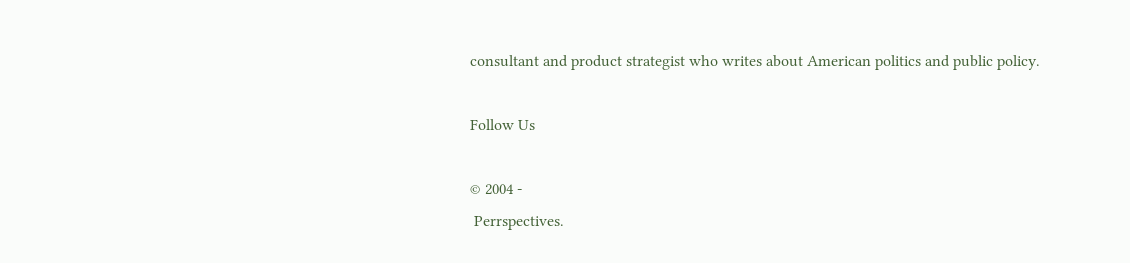consultant and product strategist who writes about American politics and public policy.

Follow Us

© 2004 -
 Perrspectives.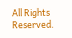All Rights Reserved.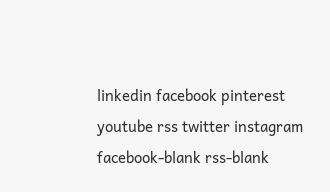linkedin facebook pinterest youtube rss twitter instagram facebook-blank rss-blank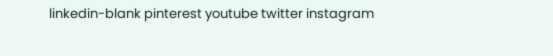linkedin-blank pinterest youtube twitter instagram